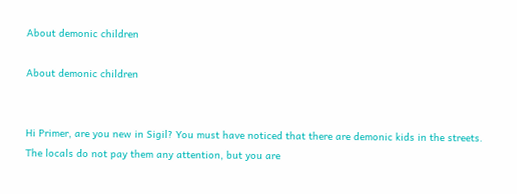About demonic children

About demonic children


Hi Primer, are you new in Sigil? You must have noticed that there are demonic kids in the streets. The locals do not pay them any attention, but you are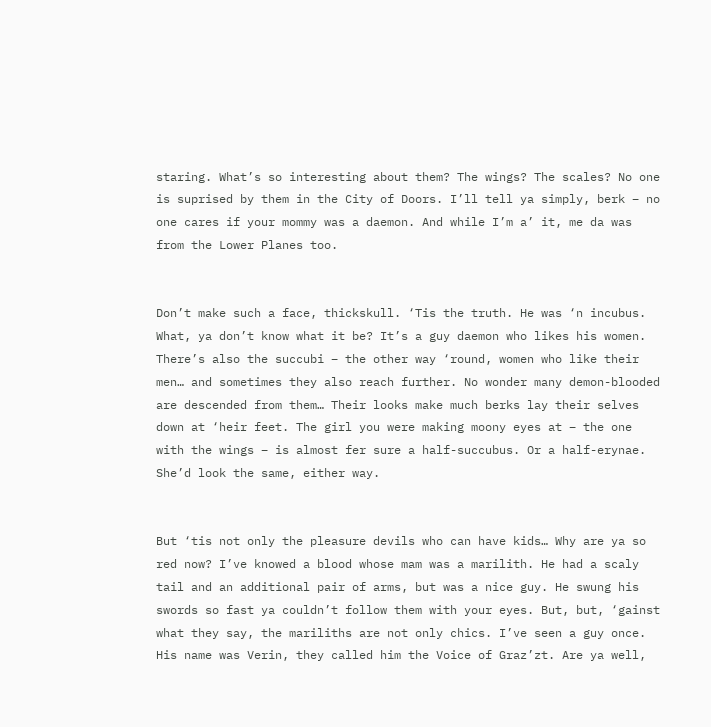staring. What’s so interesting about them? The wings? The scales? No one is suprised by them in the City of Doors. I’ll tell ya simply, berk – no one cares if your mommy was a daemon. And while I’m a’ it, me da was from the Lower Planes too.


Don’t make such a face, thickskull. ‘Tis the truth. He was ‘n incubus. What, ya don’t know what it be? It’s a guy daemon who likes his women. There’s also the succubi – the other way ‘round, women who like their men… and sometimes they also reach further. No wonder many demon-blooded are descended from them… Their looks make much berks lay their selves down at ‘heir feet. The girl you were making moony eyes at – the one with the wings – is almost fer sure a half-succubus. Or a half-erynae. She’d look the same, either way.


But ‘tis not only the pleasure devils who can have kids… Why are ya so red now? I’ve knowed a blood whose mam was a marilith. He had a scaly tail and an additional pair of arms, but was a nice guy. He swung his swords so fast ya couldn’t follow them with your eyes. But, but, ‘gainst what they say, the mariliths are not only chics. I’ve seen a guy once. His name was Verin, they called him the Voice of Graz’zt. Are ya well,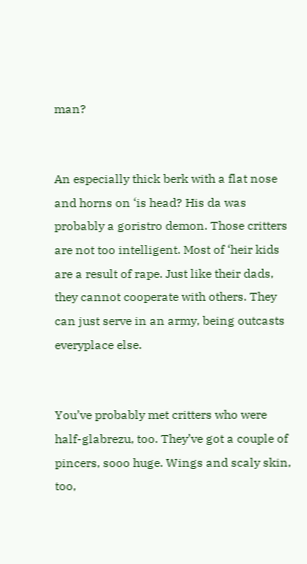man?


An especially thick berk with a flat nose and horns on ‘is head? His da was probably a goristro demon. Those critters are not too intelligent. Most of ‘heir kids are a result of rape. Just like their dads, they cannot cooperate with others. They can just serve in an army, being outcasts everyplace else.


You’ve probably met critters who were half-glabrezu, too. They’ve got a couple of pincers, sooo huge. Wings and scaly skin, too,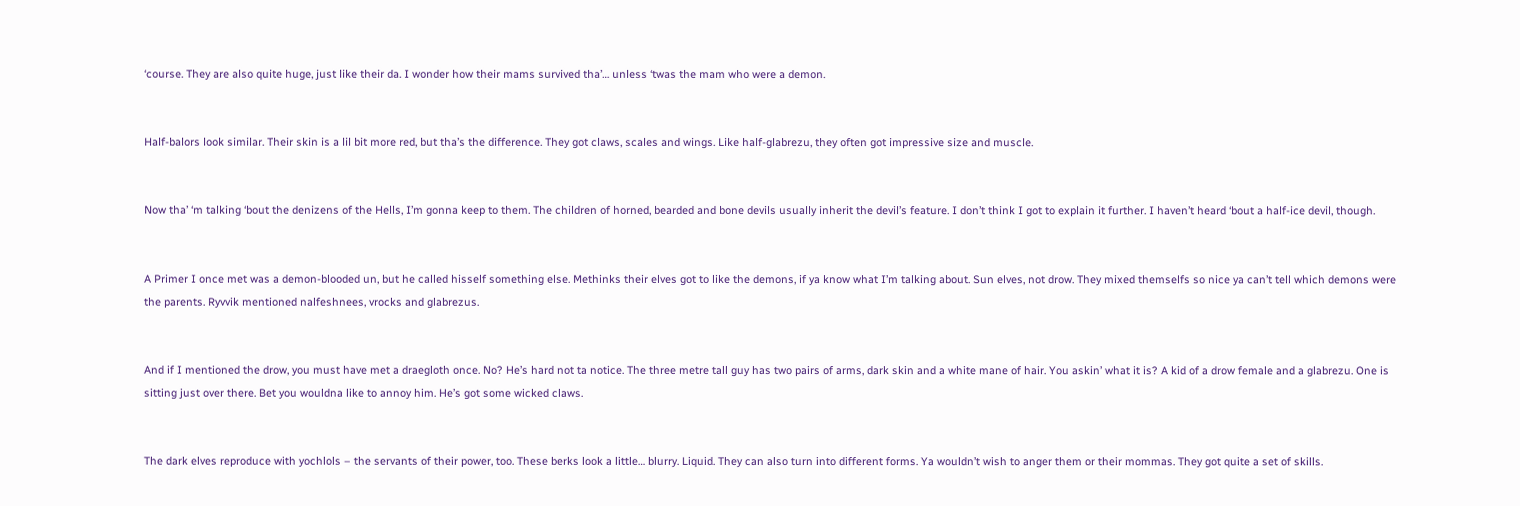‘course. They are also quite huge, just like their da. I wonder how their mams survived tha’… unless ‘twas the mam who were a demon.


Half-balors look similar. Their skin is a lil bit more red, but tha’s the difference. They got claws, scales and wings. Like half-glabrezu, they often got impressive size and muscle.


Now tha’ ‘m talking ‘bout the denizens of the Hells, I’m gonna keep to them. The children of horned, bearded and bone devils usually inherit the devil’s feature. I don’t think I got to explain it further. I haven’t heard ‘bout a half-ice devil, though.


A Primer I once met was a demon-blooded un, but he called hisself something else. Methinks their elves got to like the demons, if ya know what I’m talking about. Sun elves, not drow. They mixed themselfs so nice ya can’t tell which demons were the parents. Ryvvik mentioned nalfeshnees, vrocks and glabrezus.


And if I mentioned the drow, you must have met a draegloth once. No? He’s hard not ta notice. The three metre tall guy has two pairs of arms, dark skin and a white mane of hair. You askin’ what it is? A kid of a drow female and a glabrezu. One is sitting just over there. Bet you wouldna like to annoy him. He’s got some wicked claws.


The dark elves reproduce with yochlols – the servants of their power, too. These berks look a little… blurry. Liquid. They can also turn into different forms. Ya wouldn’t wish to anger them or their mommas. They got quite a set of skills.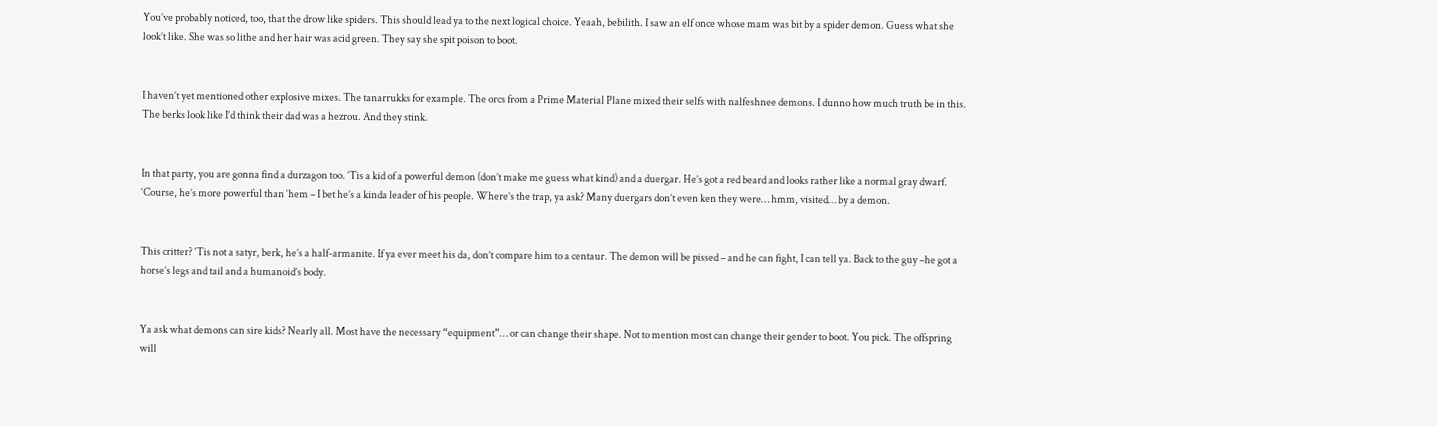You’ve probably noticed, too, that the drow like spiders. This should lead ya to the next logical choice. Yeaah, bebilith. I saw an elf once whose mam was bit by a spider demon. Guess what she look’t like. She was so lithe and her hair was acid green. They say she spit poison to boot.


I haven’t yet mentioned other explosive mixes. The tanarrukks for example. The orcs from a Prime Material Plane mixed their selfs with nalfeshnee demons. I dunno how much truth be in this. The berks look like I’d think their dad was a hezrou. And they stink.


In that party, you are gonna find a durzagon too. ‘Tis a kid of a powerful demon (don’t make me guess what kind) and a duergar. He’s got a red beard and looks rather like a normal gray dwarf. ‘Course, he’s more powerful than ‘hem – I bet he’s a kinda leader of his people. Where’s the trap, ya ask? Many duergars don’t even ken they were… hmm, visited… by a demon.


This critter? ‘Tis not a satyr, berk, he’s a half-armanite. If ya ever meet his da, don’t compare him to a centaur. The demon will be pissed – and he can fight, I can tell ya. Back to the guy –he got a horse’s legs and tail and a humanoid’s body.


Ya ask what demons can sire kids? Nearly all. Most have the necessary “equipment”… or can change their shape. Not to mention most can change their gender to boot. You pick. The offspring will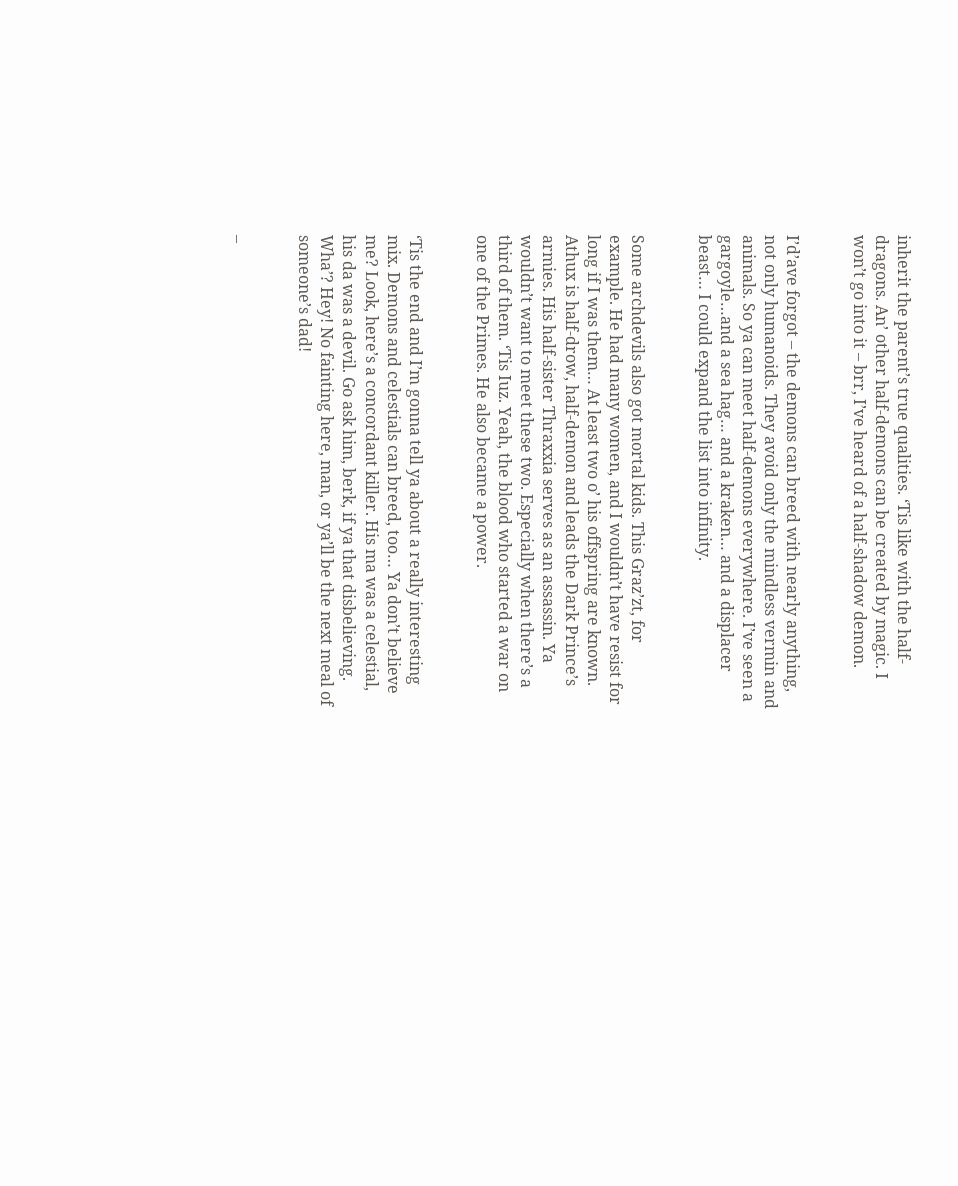inherit the parent’s true qualities. ‘Tis like with the half-dragons. An’ other half-demons can be created by magic. I won’t go into it – brr, I’ve heard of a half-shadow demon.


I’d’ave forgot – the demons can breed with nearly anything, not only humanoids. They avoid only the mindless vermin and animals. So ya can meet half-demons everywhere. I’ve seen a gargoyle…and a sea hag… and a kraken… and a displacer beast… I could expand the list into infinity.


Some archdevils also got mortal kids. This Graz’zt, for example. He had many women, and I wouldn’t have resist for long if I was them… At least two o’ his offspring are known. Athux is half-drow, half-demon and leads the Dark Prince’s armies. His half-sister Thraxxia serves as an assassin. Ya wouldn’t want to meet these two. Especially when there’s a third of them. ‘Tis Iuz. Yeah, the blood who started a war on one of the Primes. He also became a power.


‘Tis the end and I’m gonna tell ya about a really interesting mix. Demons and celestials can breed, too… Ya don’t believe me? Look, here’s a concordant killer. His ma was a celestial, his da was a devil. Go ask him, berk, if ya that disbelieving. Wha’? Hey! No fainting here, man, or ya’ll be the next meal of someone’s dad!


–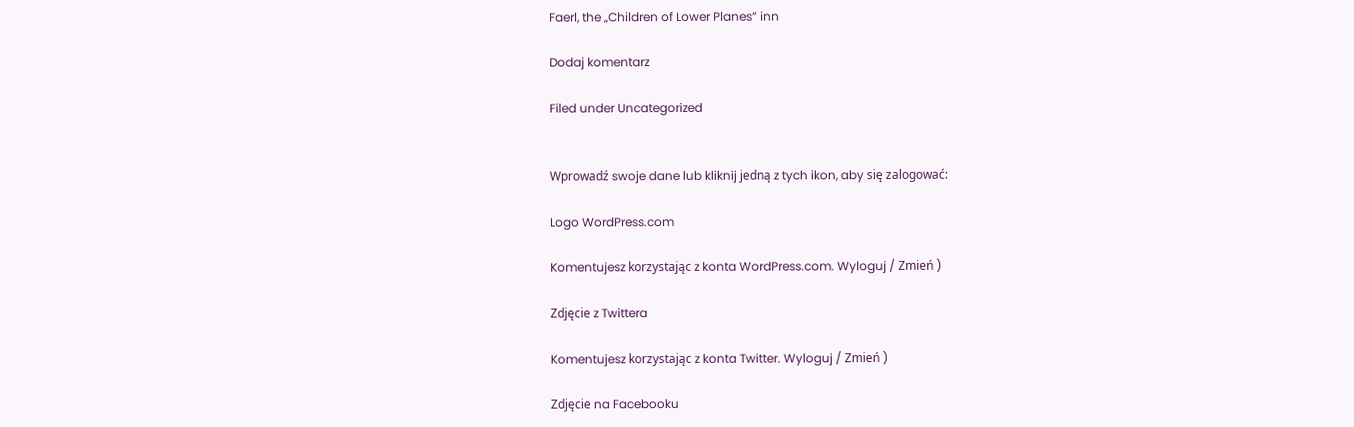Faerl, the „Children of Lower Planes” inn

Dodaj komentarz

Filed under Uncategorized


Wprowadź swoje dane lub kliknij jedną z tych ikon, aby się zalogować:

Logo WordPress.com

Komentujesz korzystając z konta WordPress.com. Wyloguj / Zmień )

Zdjęcie z Twittera

Komentujesz korzystając z konta Twitter. Wyloguj / Zmień )

Zdjęcie na Facebooku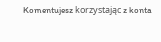Komentujesz korzystając z konta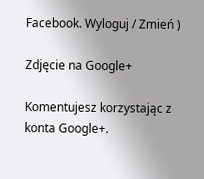Facebook. Wyloguj / Zmień )

Zdjęcie na Google+

Komentujesz korzystając z konta Google+.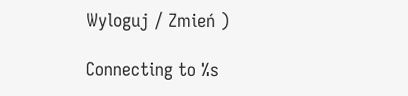Wyloguj / Zmień )

Connecting to %s